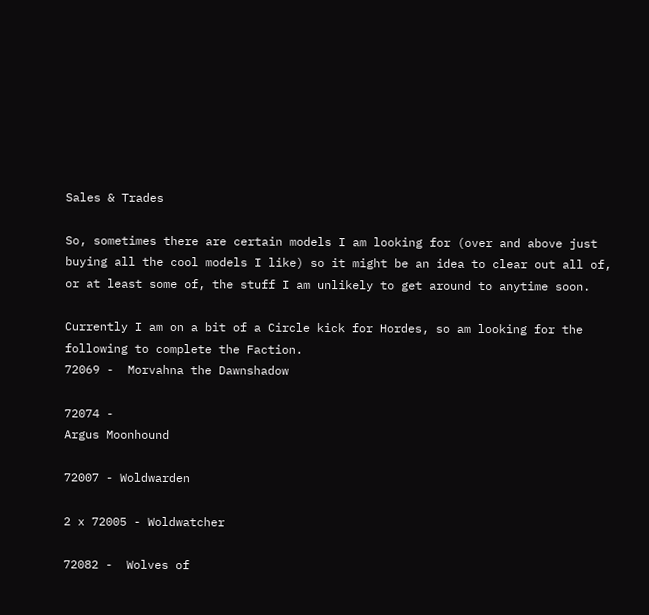Sales & Trades

So, sometimes there are certain models I am looking for (over and above just buying all the cool models I like) so it might be an idea to clear out all of, or at least some of, the stuff I am unlikely to get around to anytime soon.

Currently I am on a bit of a Circle kick for Hordes, so am looking for the following to complete the Faction.
72069 -  Morvahna the Dawnshadow

72074 -
Argus Moonhound

72007 - Woldwarden

2 x 72005 - Woldwatcher

72082 -  Wolves of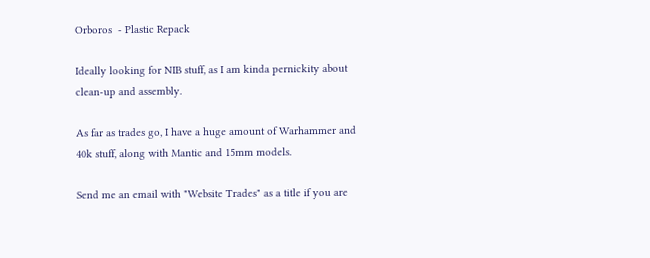Orboros  - Plastic Repack

Ideally looking for NIB stuff, as I am kinda pernickity about clean-up and assembly.

As far as trades go, I have a huge amount of Warhammer and 40k stuff, along with Mantic and 15mm models.

Send me an email with "Website Trades" as a title if you are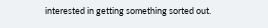interested in getting something sorted out.